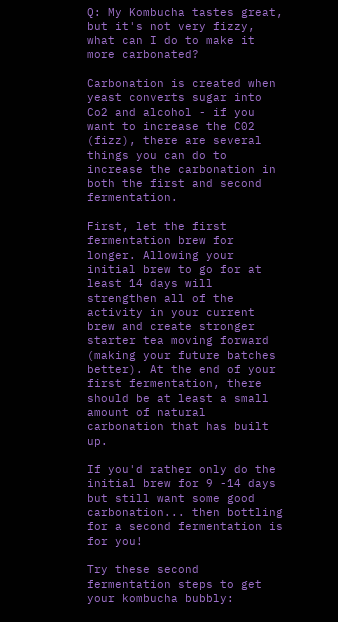Q: My Kombucha tastes great, but it's not very fizzy, what can I do to make it more carbonated?

Carbonation is created when yeast converts sugar into Co2 and alcohol - if you want to increase the C02 (fizz), there are several things you can do to increase the carbonation in both the first and second fermentation.

First, let the first fermentation brew for longer. Allowing your initial brew to go for at least 14 days will strengthen all of the activity in your current brew and create stronger starter tea moving forward (making your future batches better). At the end of your first fermentation, there should be at least a small amount of natural carbonation that has built up.

If you'd rather only do the initial brew for 9 -14 days but still want some good carbonation... then bottling for a second fermentation is for you!

Try these second fermentation steps to get your kombucha bubbly: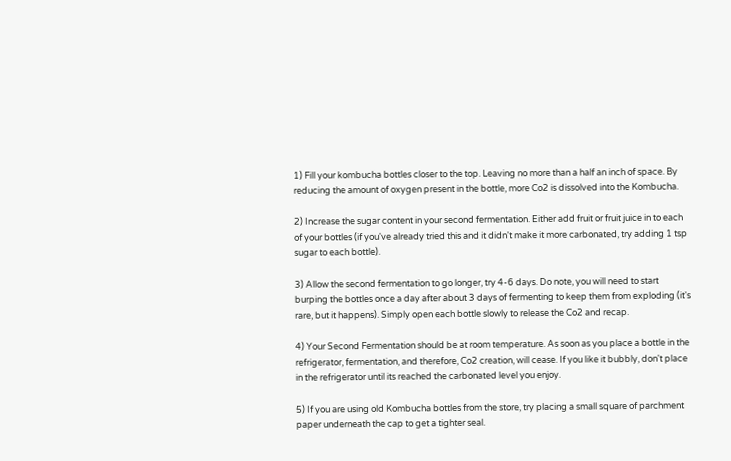1) Fill your kombucha bottles closer to the top. Leaving no more than a half an inch of space. By reducing the amount of oxygen present in the bottle, more Co2 is dissolved into the Kombucha.

2) Increase the sugar content in your second fermentation. Either add fruit or fruit juice in to each of your bottles (if you've already tried this and it didn't make it more carbonated, try adding 1 tsp sugar to each bottle).

3) Allow the second fermentation to go longer, try 4-6 days. Do note, you will need to start burping the bottles once a day after about 3 days of fermenting to keep them from exploding (it's rare, but it happens). Simply open each bottle slowly to release the Co2 and recap.

4) Your Second Fermentation should be at room temperature. As soon as you place a bottle in the refrigerator, fermentation, and therefore, Co2 creation, will cease. If you like it bubbly, don't place in the refrigerator until its reached the carbonated level you enjoy.

5) If you are using old Kombucha bottles from the store, try placing a small square of parchment paper underneath the cap to get a tighter seal.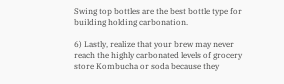Swing top bottles are the best bottle type for building holding carbonation.

6) Lastly, realize that your brew may never reach the highly carbonated levels of grocery store Kombucha or soda because they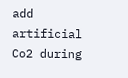add artificial Co2 during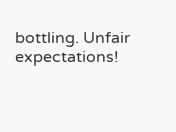bottling. Unfair expectations!